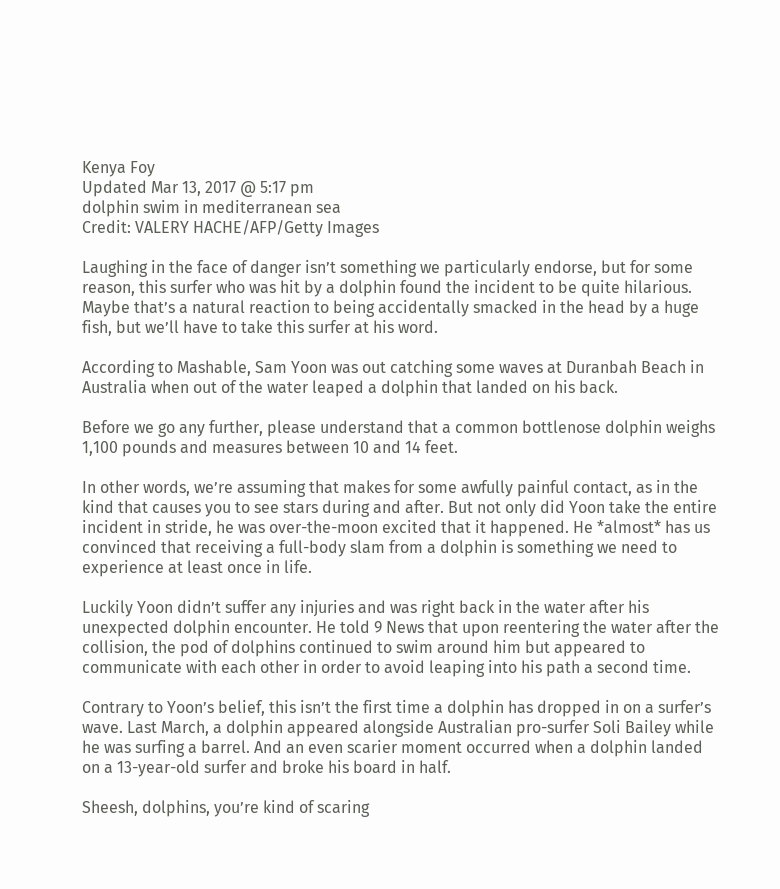Kenya Foy
Updated Mar 13, 2017 @ 5:17 pm
dolphin swim in mediterranean sea
Credit: VALERY HACHE/AFP/Getty Images

Laughing in the face of danger isn’t something we particularly endorse, but for some reason, this surfer who was hit by a dolphin found the incident to be quite hilarious. Maybe that’s a natural reaction to being accidentally smacked in the head by a huge fish, but we’ll have to take this surfer at his word.

According to Mashable, Sam Yoon was out catching some waves at Duranbah Beach in Australia when out of the water leaped a dolphin that landed on his back.

Before we go any further, please understand that a common bottlenose dolphin weighs 1,100 pounds and measures between 10 and 14 feet.

In other words, we’re assuming that makes for some awfully painful contact, as in the kind that causes you to see stars during and after. But not only did Yoon take the entire incident in stride, he was over-the-moon excited that it happened. He *almost* has us convinced that receiving a full-body slam from a dolphin is something we need to experience at least once in life.

Luckily Yoon didn’t suffer any injuries and was right back in the water after his unexpected dolphin encounter. He told 9 News that upon reentering the water after the collision, the pod of dolphins continued to swim around him but appeared to communicate with each other in order to avoid leaping into his path a second time.

Contrary to Yoon’s belief, this isn’t the first time a dolphin has dropped in on a surfer’s wave. Last March, a dolphin appeared alongside Australian pro-surfer Soli Bailey while he was surfing a barrel. And an even scarier moment occurred when a dolphin landed on a 13-year-old surfer and broke his board in half.

Sheesh, dolphins, you’re kind of scaring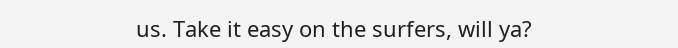us. Take it easy on the surfers, will ya?